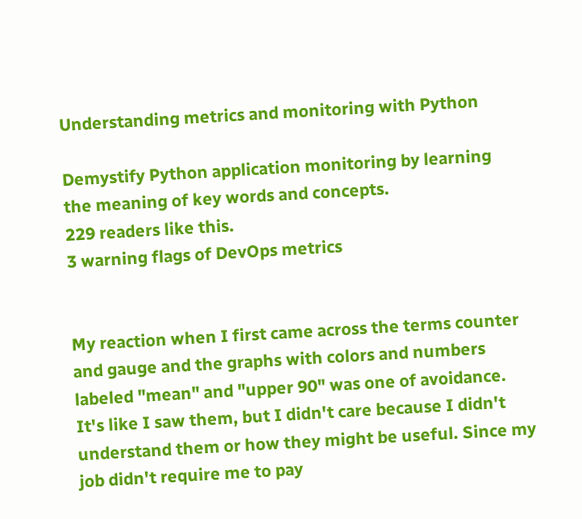Understanding metrics and monitoring with Python

Demystify Python application monitoring by learning the meaning of key words and concepts.
229 readers like this.
3 warning flags of DevOps metrics


My reaction when I first came across the terms counter and gauge and the graphs with colors and numbers labeled "mean" and "upper 90" was one of avoidance. It's like I saw them, but I didn't care because I didn't understand them or how they might be useful. Since my job didn't require me to pay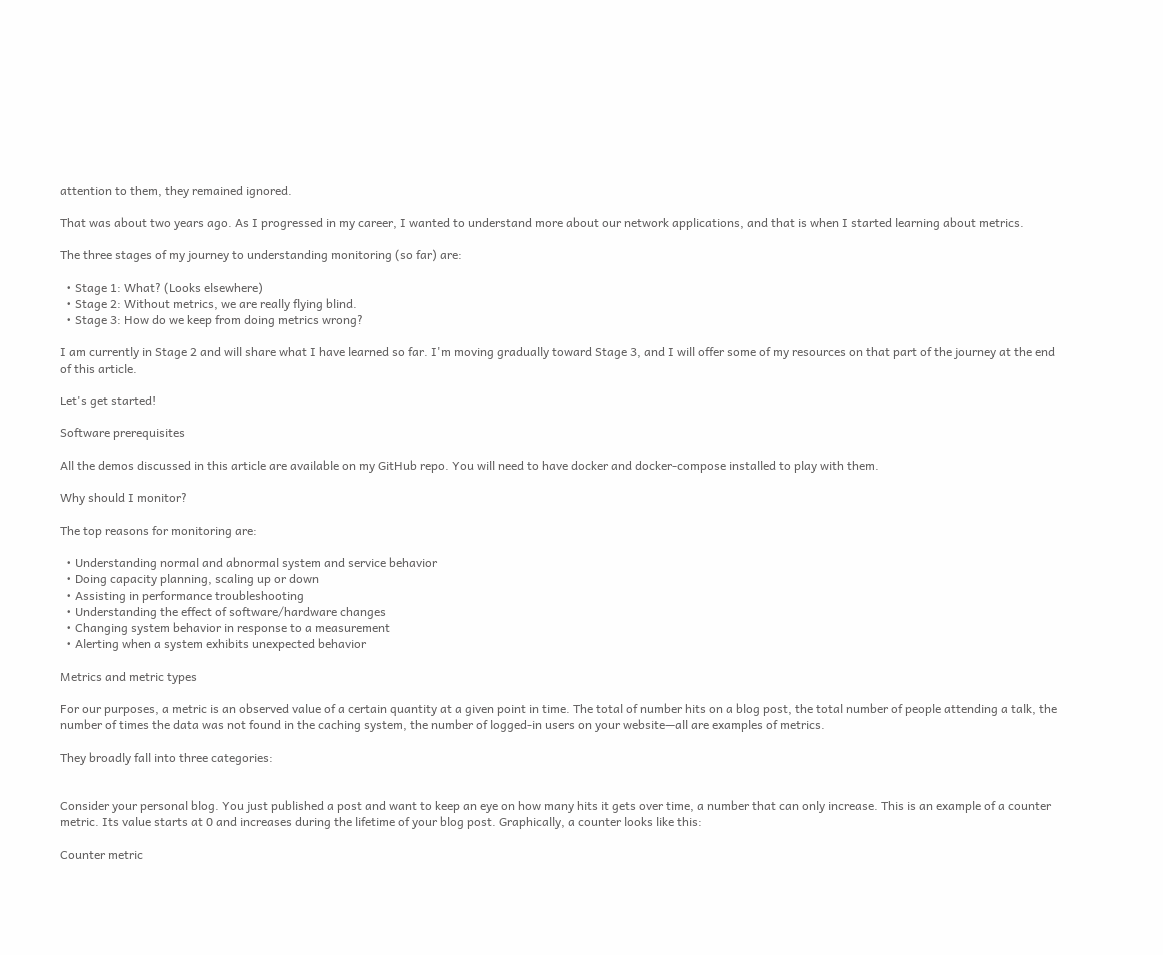attention to them, they remained ignored.

That was about two years ago. As I progressed in my career, I wanted to understand more about our network applications, and that is when I started learning about metrics.

The three stages of my journey to understanding monitoring (so far) are:

  • Stage 1: What? (Looks elsewhere)
  • Stage 2: Without metrics, we are really flying blind.
  • Stage 3: How do we keep from doing metrics wrong?

I am currently in Stage 2 and will share what I have learned so far. I'm moving gradually toward Stage 3, and I will offer some of my resources on that part of the journey at the end of this article.

Let's get started!

Software prerequisites

All the demos discussed in this article are available on my GitHub repo. You will need to have docker and docker-compose installed to play with them.

Why should I monitor?

The top reasons for monitoring are:

  • Understanding normal and abnormal system and service behavior
  • Doing capacity planning, scaling up or down
  • Assisting in performance troubleshooting
  • Understanding the effect of software/hardware changes
  • Changing system behavior in response to a measurement
  • Alerting when a system exhibits unexpected behavior

Metrics and metric types

For our purposes, a metric is an observed value of a certain quantity at a given point in time. The total of number hits on a blog post, the total number of people attending a talk, the number of times the data was not found in the caching system, the number of logged-in users on your website—all are examples of metrics.

They broadly fall into three categories:


Consider your personal blog. You just published a post and want to keep an eye on how many hits it gets over time, a number that can only increase. This is an example of a counter metric. Its value starts at 0 and increases during the lifetime of your blog post. Graphically, a counter looks like this:

Counter metric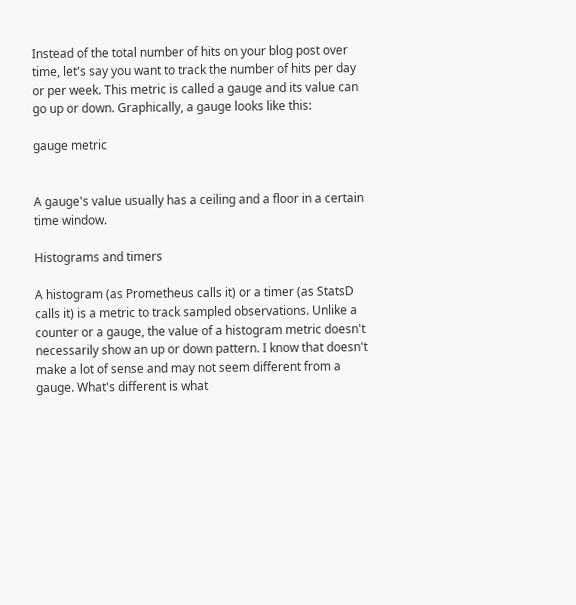Instead of the total number of hits on your blog post over time, let's say you want to track the number of hits per day or per week. This metric is called a gauge and its value can go up or down. Graphically, a gauge looks like this:

gauge metric


A gauge's value usually has a ceiling and a floor in a certain time window.

Histograms and timers

A histogram (as Prometheus calls it) or a timer (as StatsD calls it) is a metric to track sampled observations. Unlike a counter or a gauge, the value of a histogram metric doesn't necessarily show an up or down pattern. I know that doesn't make a lot of sense and may not seem different from a gauge. What's different is what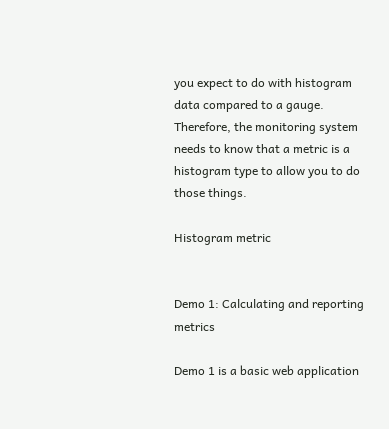you expect to do with histogram data compared to a gauge. Therefore, the monitoring system needs to know that a metric is a histogram type to allow you to do those things.

Histogram metric


Demo 1: Calculating and reporting metrics

Demo 1 is a basic web application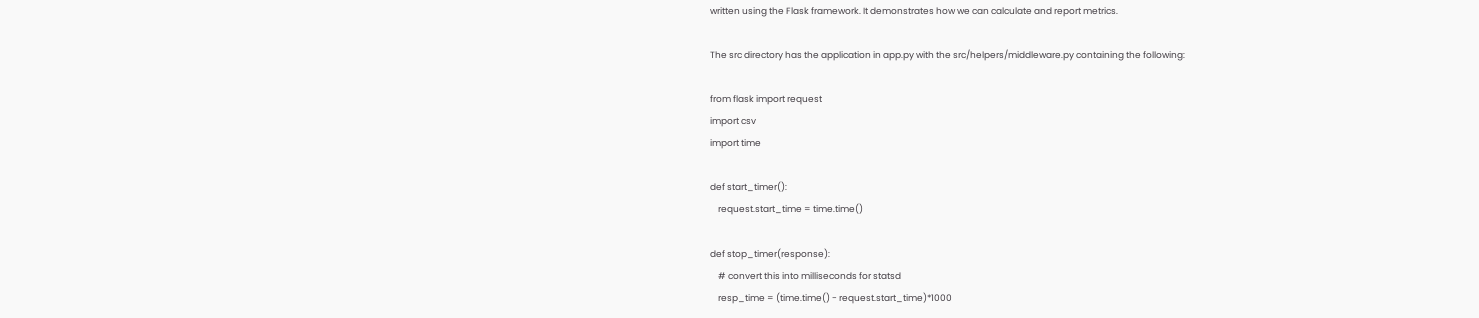written using the Flask framework. It demonstrates how we can calculate and report metrics.

The src directory has the application in app.py with the src/helpers/middleware.py containing the following:

from flask import request
import csv
import time

def start_timer():
    request.start_time = time.time()

def stop_timer(response):
    # convert this into milliseconds for statsd
    resp_time = (time.time() - request.start_time)*1000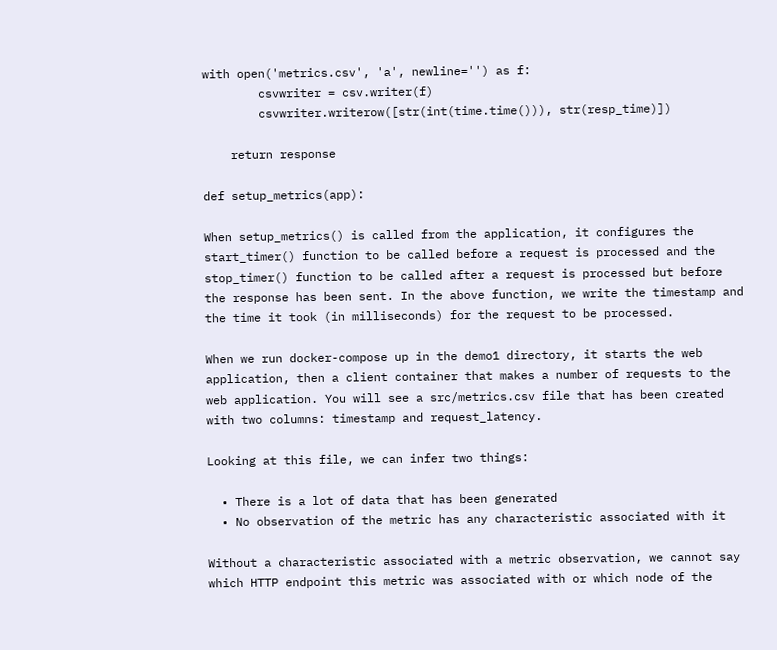with open('metrics.csv', 'a', newline='') as f:
        csvwriter = csv.writer(f)
        csvwriter.writerow([str(int(time.time())), str(resp_time)])

    return response

def setup_metrics(app):

When setup_metrics() is called from the application, it configures the start_timer() function to be called before a request is processed and the stop_timer() function to be called after a request is processed but before the response has been sent. In the above function, we write the timestamp and the time it took (in milliseconds) for the request to be processed.

When we run docker-compose up in the demo1 directory, it starts the web application, then a client container that makes a number of requests to the web application. You will see a src/metrics.csv file that has been created with two columns: timestamp and request_latency.

Looking at this file, we can infer two things:

  • There is a lot of data that has been generated
  • No observation of the metric has any characteristic associated with it

Without a characteristic associated with a metric observation, we cannot say which HTTP endpoint this metric was associated with or which node of the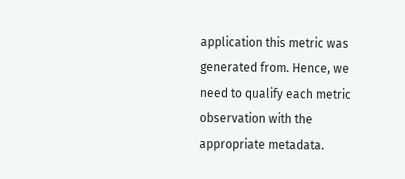application this metric was generated from. Hence, we need to qualify each metric observation with the appropriate metadata.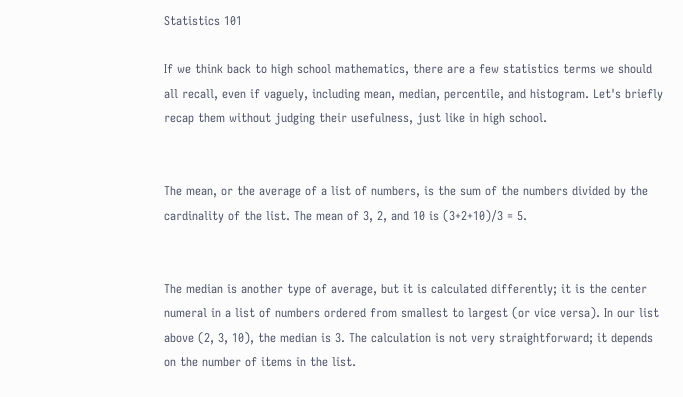Statistics 101

If we think back to high school mathematics, there are a few statistics terms we should all recall, even if vaguely, including mean, median, percentile, and histogram. Let's briefly recap them without judging their usefulness, just like in high school.


The mean, or the average of a list of numbers, is the sum of the numbers divided by the cardinality of the list. The mean of 3, 2, and 10 is (3+2+10)/3 = 5.


The median is another type of average, but it is calculated differently; it is the center numeral in a list of numbers ordered from smallest to largest (or vice versa). In our list above (2, 3, 10), the median is 3. The calculation is not very straightforward; it depends on the number of items in the list.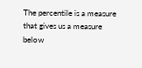The percentile is a measure that gives us a measure below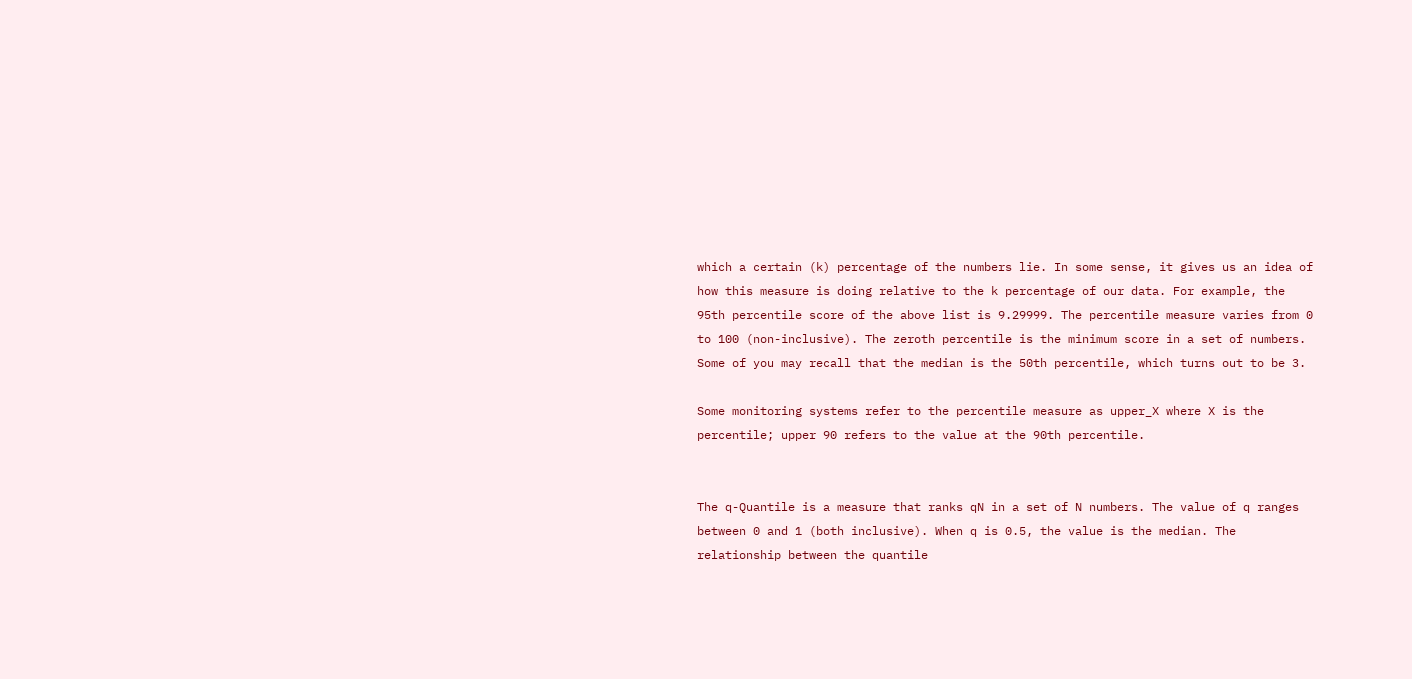which a certain (k) percentage of the numbers lie. In some sense, it gives us an idea of how this measure is doing relative to the k percentage of our data. For example, the 95th percentile score of the above list is 9.29999. The percentile measure varies from 0 to 100 (non-inclusive). The zeroth percentile is the minimum score in a set of numbers. Some of you may recall that the median is the 50th percentile, which turns out to be 3.

Some monitoring systems refer to the percentile measure as upper_X where X is the percentile; upper 90 refers to the value at the 90th percentile.


The q-Quantile is a measure that ranks qN in a set of N numbers. The value of q ranges between 0 and 1 (both inclusive). When q is 0.5, the value is the median. The relationship between the quantile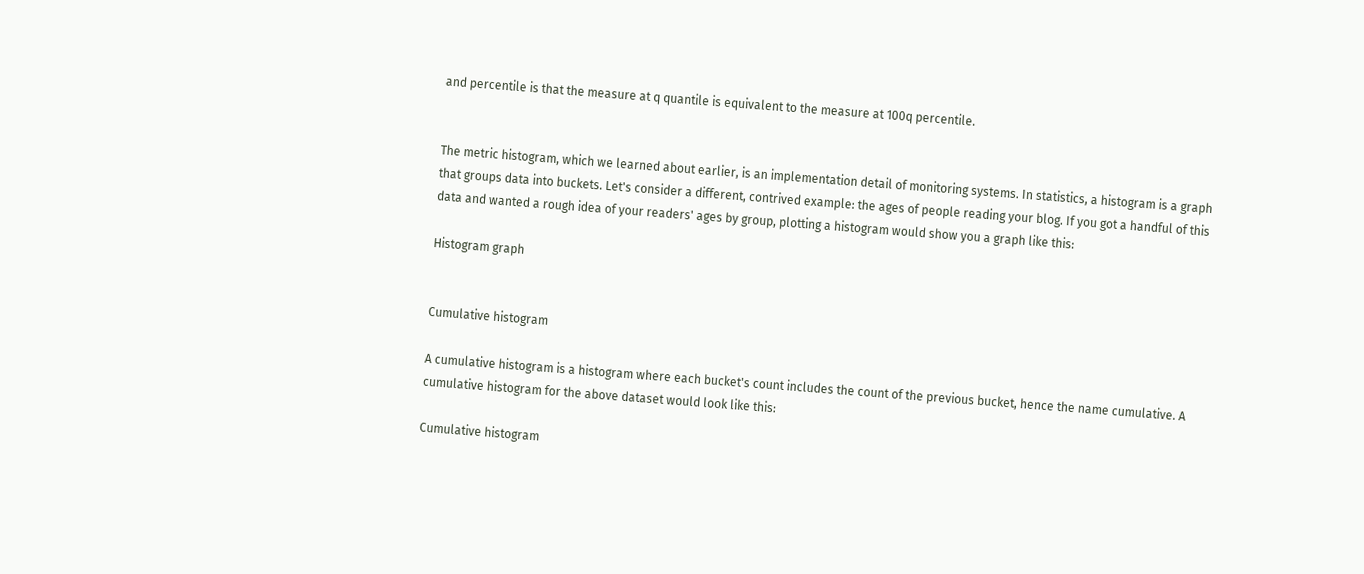and percentile is that the measure at q quantile is equivalent to the measure at 100q percentile.


The metric histogram, which we learned about earlier, is an implementation detail of monitoring systems. In statistics, a histogram is a graph that groups data into buckets. Let's consider a different, contrived example: the ages of people reading your blog. If you got a handful of this data and wanted a rough idea of your readers' ages by group, plotting a histogram would show you a graph like this:

Histogram graph


Cumulative histogram

A cumulative histogram is a histogram where each bucket's count includes the count of the previous bucket, hence the name cumulative. A cumulative histogram for the above dataset would look like this:

Cumulative histogram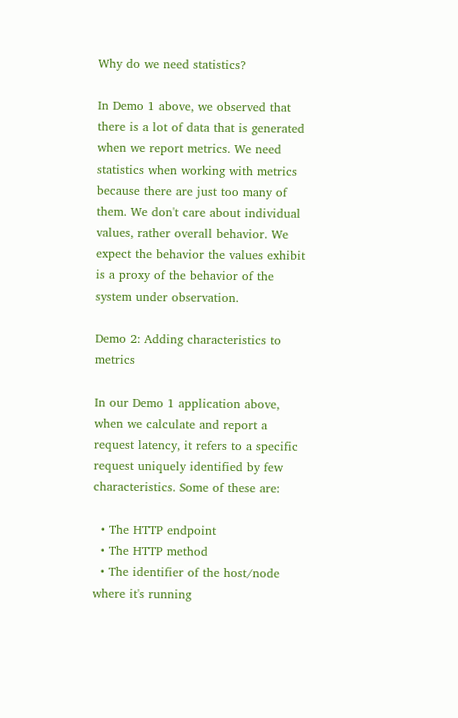Why do we need statistics?

In Demo 1 above, we observed that there is a lot of data that is generated when we report metrics. We need statistics when working with metrics because there are just too many of them. We don't care about individual values, rather overall behavior. We expect the behavior the values exhibit is a proxy of the behavior of the system under observation.

Demo 2: Adding characteristics to metrics

In our Demo 1 application above, when we calculate and report a request latency, it refers to a specific request uniquely identified by few characteristics. Some of these are:

  • The HTTP endpoint
  • The HTTP method
  • The identifier of the host/node where it's running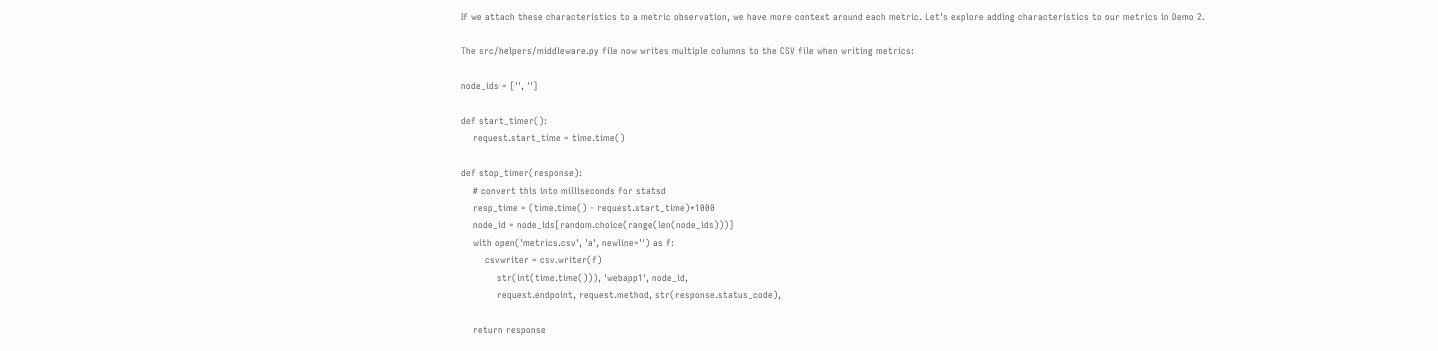If we attach these characteristics to a metric observation, we have more context around each metric. Let's explore adding characteristics to our metrics in Demo 2.

The src/helpers/middleware.py file now writes multiple columns to the CSV file when writing metrics:

node_ids = ['', '']

def start_timer():
    request.start_time = time.time()

def stop_timer(response):
    # convert this into milliseconds for statsd
    resp_time = (time.time() - request.start_time)*1000
    node_id = node_ids[random.choice(range(len(node_ids)))]
    with open('metrics.csv', 'a', newline='') as f:
        csvwriter = csv.writer(f)
            str(int(time.time())), 'webapp1', node_id,
            request.endpoint, request.method, str(response.status_code),

    return response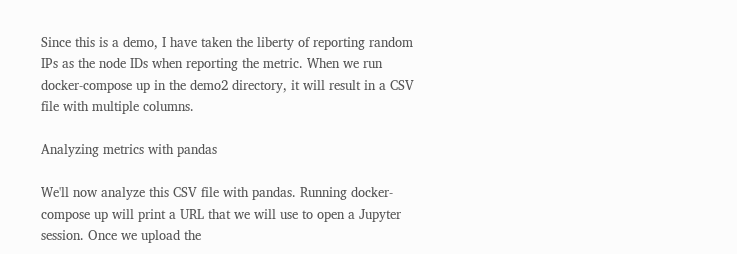Since this is a demo, I have taken the liberty of reporting random IPs as the node IDs when reporting the metric. When we run docker-compose up in the demo2 directory, it will result in a CSV file with multiple columns.

Analyzing metrics with pandas

We'll now analyze this CSV file with pandas. Running docker-compose up will print a URL that we will use to open a Jupyter session. Once we upload the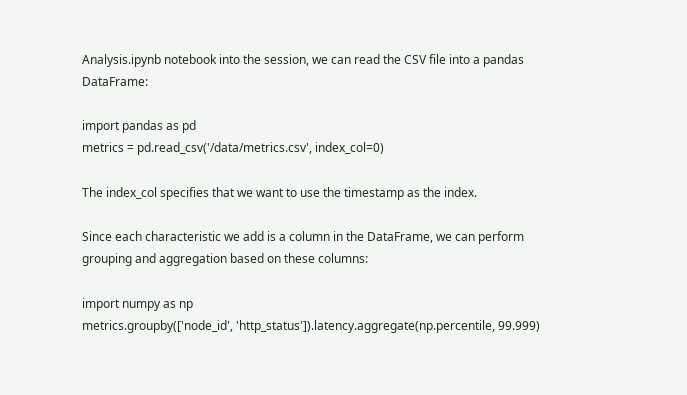Analysis.ipynb notebook into the session, we can read the CSV file into a pandas DataFrame:

import pandas as pd
metrics = pd.read_csv('/data/metrics.csv', index_col=0)

The index_col specifies that we want to use the timestamp as the index.

Since each characteristic we add is a column in the DataFrame, we can perform grouping and aggregation based on these columns:

import numpy as np
metrics.groupby(['node_id', 'http_status']).latency.aggregate(np.percentile, 99.999)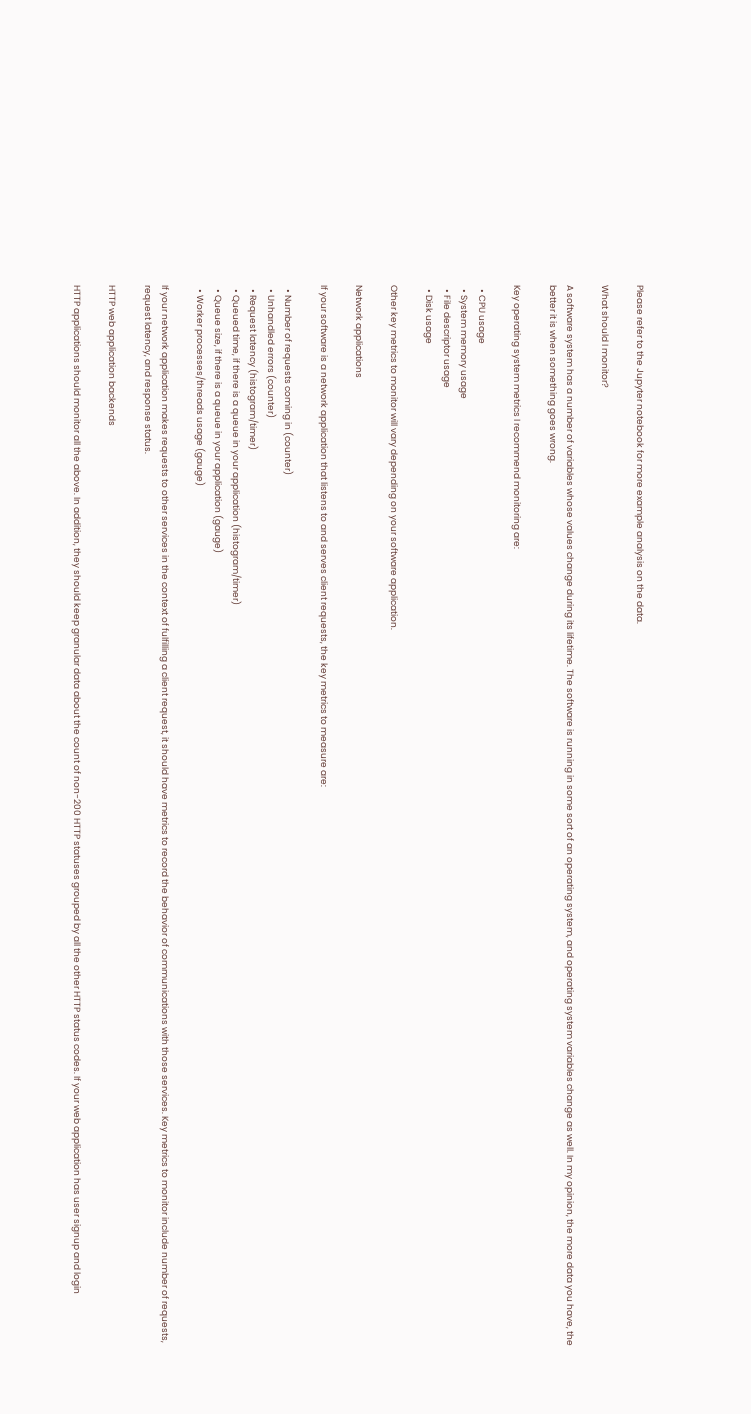Please refer to the Jupyter notebook for more example analysis on the data.

What should I monitor?

A software system has a number of variables whose values change during its lifetime. The software is running in some sort of an operating system, and operating system variables change as well. In my opinion, the more data you have, the better it is when something goes wrong.

Key operating system metrics I recommend monitoring are:

  • CPU usage
  • System memory usage
  • File descriptor usage
  • Disk usage

Other key metrics to monitor will vary depending on your software application.

Network applications

If your software is a network application that listens to and serves client requests, the key metrics to measure are:

  • Number of requests coming in (counter)
  • Unhandled errors (counter)
  • Request latency (histogram/timer)
  • Queued time, if there is a queue in your application (histogram/timer)
  • Queue size, if there is a queue in your application (gauge)
  • Worker processes/threads usage (gauge)

If your network application makes requests to other services in the context of fulfilling a client request, it should have metrics to record the behavior of communications with those services. Key metrics to monitor include number of requests, request latency, and response status.

HTTP web application backends

HTTP applications should monitor all the above. In addition, they should keep granular data about the count of non-200 HTTP statuses grouped by all the other HTTP status codes. If your web application has user signup and login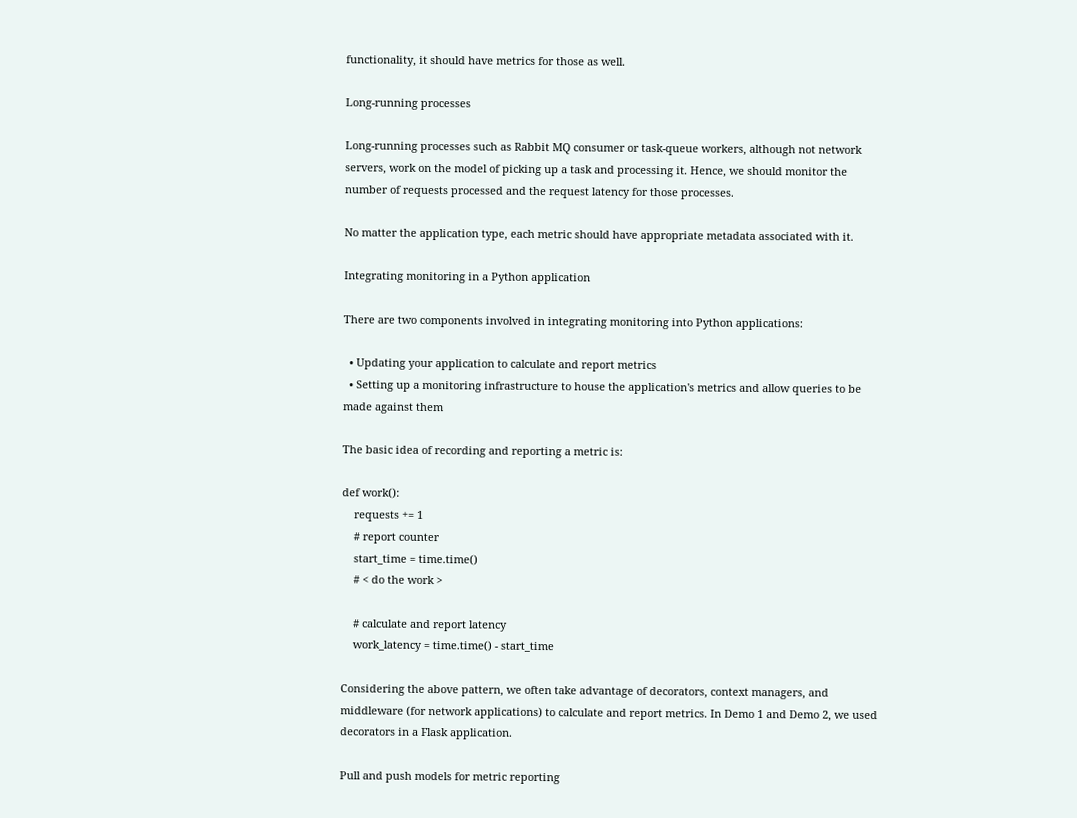functionality, it should have metrics for those as well.

Long-running processes

Long-running processes such as Rabbit MQ consumer or task-queue workers, although not network servers, work on the model of picking up a task and processing it. Hence, we should monitor the number of requests processed and the request latency for those processes.

No matter the application type, each metric should have appropriate metadata associated with it.

Integrating monitoring in a Python application

There are two components involved in integrating monitoring into Python applications:

  • Updating your application to calculate and report metrics
  • Setting up a monitoring infrastructure to house the application's metrics and allow queries to be made against them

The basic idea of recording and reporting a metric is:

def work():
    requests += 1
    # report counter
    start_time = time.time()
    # < do the work >

    # calculate and report latency
    work_latency = time.time() - start_time

Considering the above pattern, we often take advantage of decorators, context managers, and middleware (for network applications) to calculate and report metrics. In Demo 1 and Demo 2, we used decorators in a Flask application.

Pull and push models for metric reporting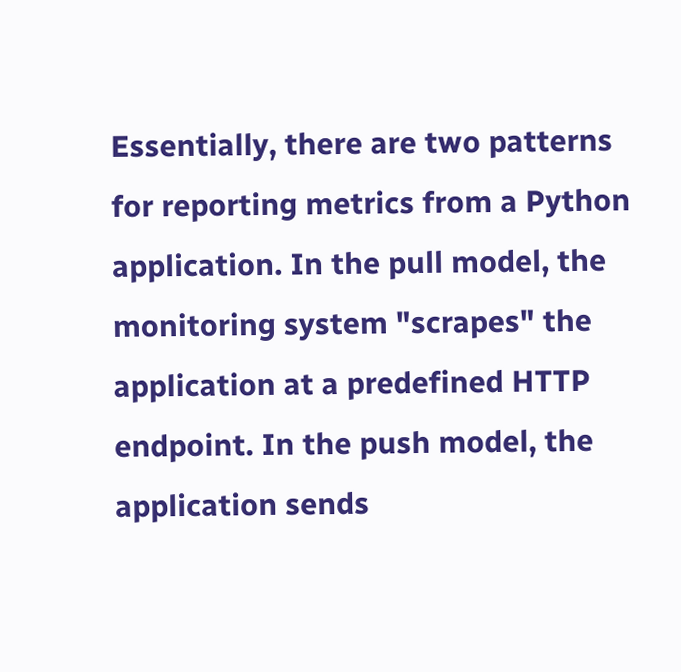Essentially, there are two patterns for reporting metrics from a Python application. In the pull model, the monitoring system "scrapes" the application at a predefined HTTP endpoint. In the push model, the application sends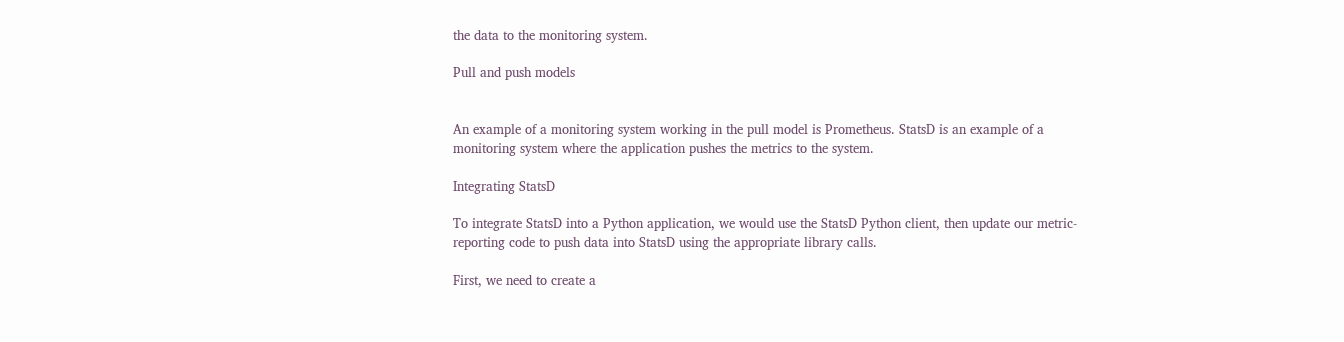the data to the monitoring system.

Pull and push models


An example of a monitoring system working in the pull model is Prometheus. StatsD is an example of a monitoring system where the application pushes the metrics to the system.

Integrating StatsD

To integrate StatsD into a Python application, we would use the StatsD Python client, then update our metric-reporting code to push data into StatsD using the appropriate library calls.

First, we need to create a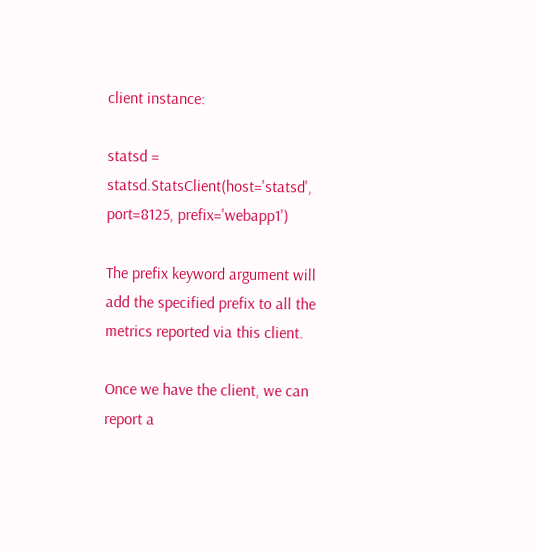client instance:

statsd = statsd.StatsClient(host='statsd', port=8125, prefix='webapp1')

The prefix keyword argument will add the specified prefix to all the metrics reported via this client.

Once we have the client, we can report a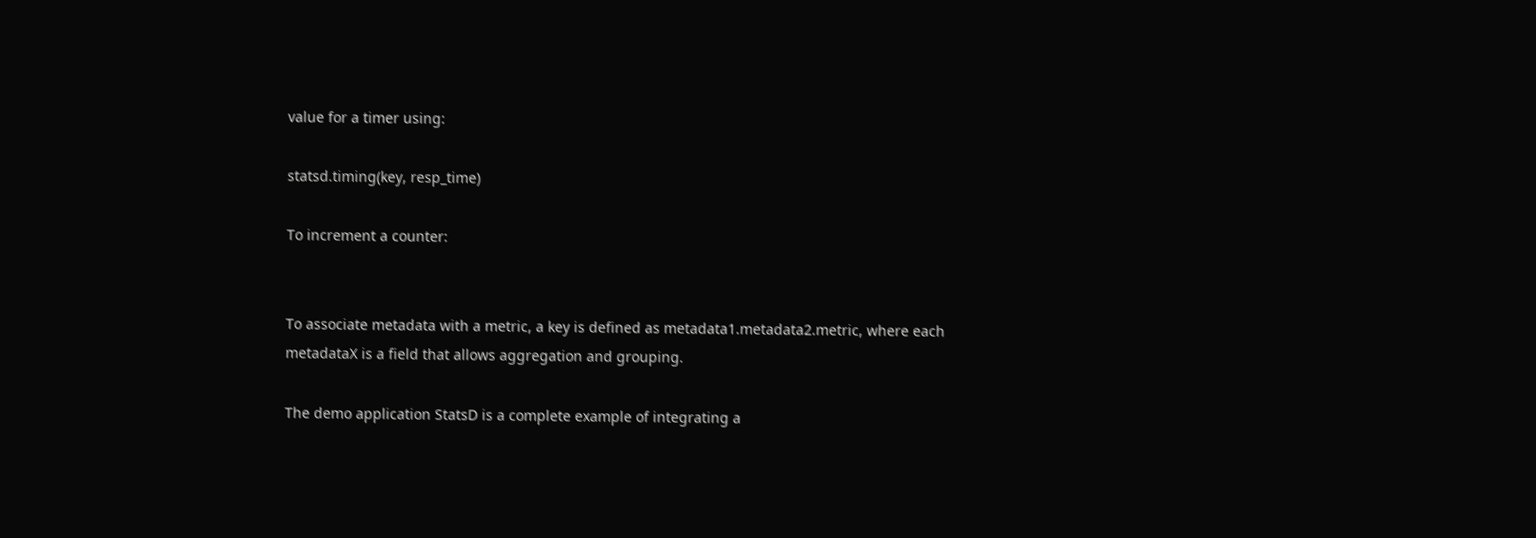value for a timer using:

statsd.timing(key, resp_time)

To increment a counter:


To associate metadata with a metric, a key is defined as metadata1.metadata2.metric, where each metadataX is a field that allows aggregation and grouping.

The demo application StatsD is a complete example of integrating a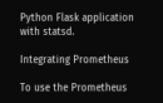Python Flask application with statsd.

Integrating Prometheus

To use the Prometheus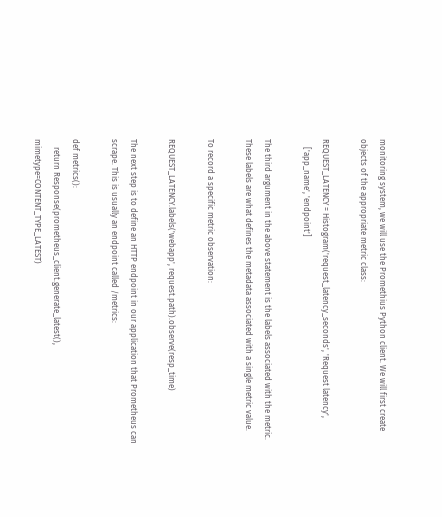monitoring system, we will use the Promethius Python client. We will first create objects of the appropriate metric class:

REQUEST_LATENCY = Histogram('request_latency_seconds', 'Request latency',
    ['app_name', 'endpoint']

The third argument in the above statement is the labels associated with the metric. These labels are what defines the metadata associated with a single metric value.

To record a specific metric observation:

REQUEST_LATENCY.labels('webapp', request.path).observe(resp_time)

The next step is to define an HTTP endpoint in our application that Prometheus can scrape. This is usually an endpoint called /metrics:

def metrics():
    return Response(prometheus_client.generate_latest(), mimetype=CONTENT_TYPE_LATEST)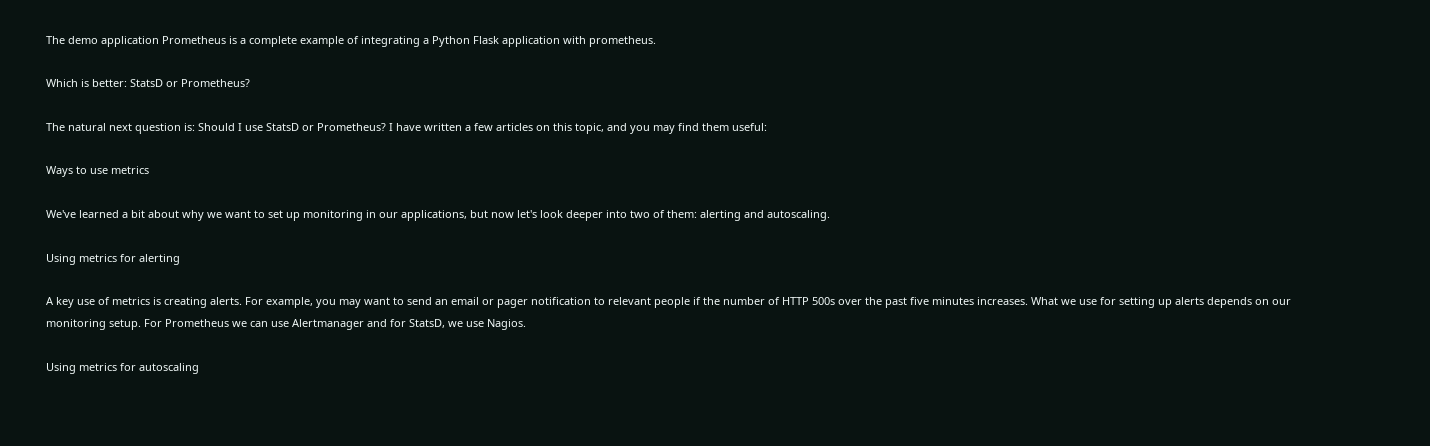The demo application Prometheus is a complete example of integrating a Python Flask application with prometheus.

Which is better: StatsD or Prometheus?

The natural next question is: Should I use StatsD or Prometheus? I have written a few articles on this topic, and you may find them useful:

Ways to use metrics

We've learned a bit about why we want to set up monitoring in our applications, but now let's look deeper into two of them: alerting and autoscaling.

Using metrics for alerting

A key use of metrics is creating alerts. For example, you may want to send an email or pager notification to relevant people if the number of HTTP 500s over the past five minutes increases. What we use for setting up alerts depends on our monitoring setup. For Prometheus we can use Alertmanager and for StatsD, we use Nagios.

Using metrics for autoscaling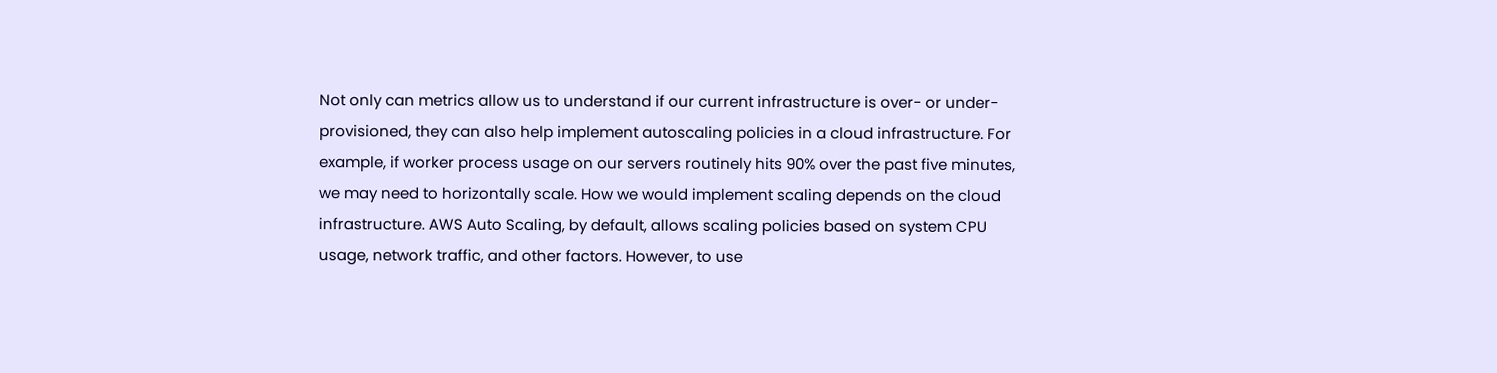Not only can metrics allow us to understand if our current infrastructure is over- or under-provisioned, they can also help implement autoscaling policies in a cloud infrastructure. For example, if worker process usage on our servers routinely hits 90% over the past five minutes, we may need to horizontally scale. How we would implement scaling depends on the cloud infrastructure. AWS Auto Scaling, by default, allows scaling policies based on system CPU usage, network traffic, and other factors. However, to use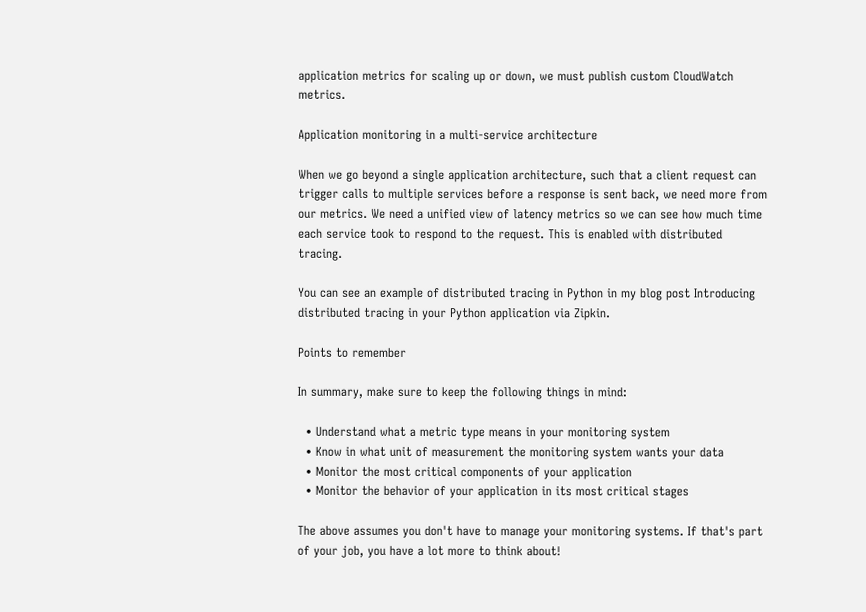application metrics for scaling up or down, we must publish custom CloudWatch metrics.

Application monitoring in a multi-service architecture

When we go beyond a single application architecture, such that a client request can trigger calls to multiple services before a response is sent back, we need more from our metrics. We need a unified view of latency metrics so we can see how much time each service took to respond to the request. This is enabled with distributed tracing.

You can see an example of distributed tracing in Python in my blog post Introducing distributed tracing in your Python application via Zipkin.

Points to remember

In summary, make sure to keep the following things in mind:

  • Understand what a metric type means in your monitoring system
  • Know in what unit of measurement the monitoring system wants your data
  • Monitor the most critical components of your application
  • Monitor the behavior of your application in its most critical stages

The above assumes you don't have to manage your monitoring systems. If that's part of your job, you have a lot more to think about!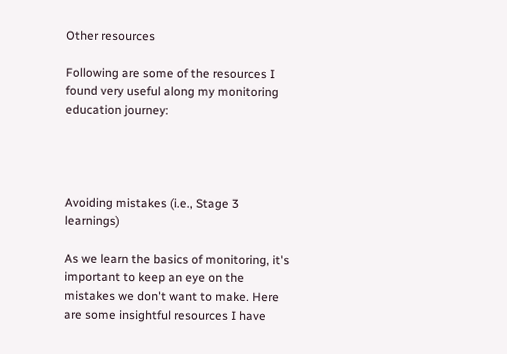Other resources

Following are some of the resources I found very useful along my monitoring education journey:




Avoiding mistakes (i.e., Stage 3 learnings)

As we learn the basics of monitoring, it's important to keep an eye on the mistakes we don't want to make. Here are some insightful resources I have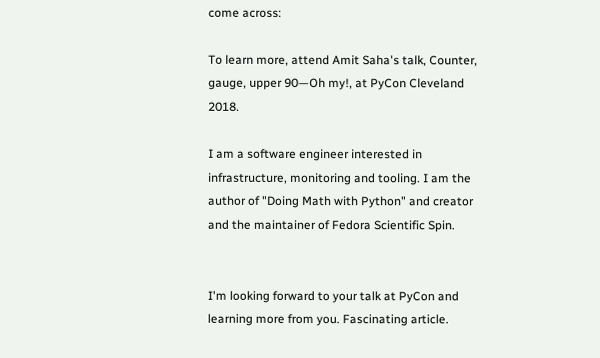come across:

To learn more, attend Amit Saha's talk, Counter, gauge, upper 90—Oh my!, at PyCon Cleveland 2018.

I am a software engineer interested in infrastructure, monitoring and tooling. I am the author of "Doing Math with Python" and creator and the maintainer of Fedora Scientific Spin.


I'm looking forward to your talk at PyCon and learning more from you. Fascinating article.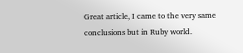Great article, I came to the very same conclusions but in Ruby world.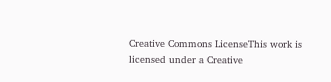Creative Commons LicenseThis work is licensed under a Creative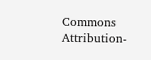Commons Attribution-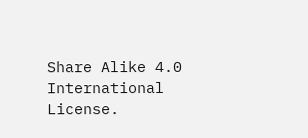Share Alike 4.0 International License.